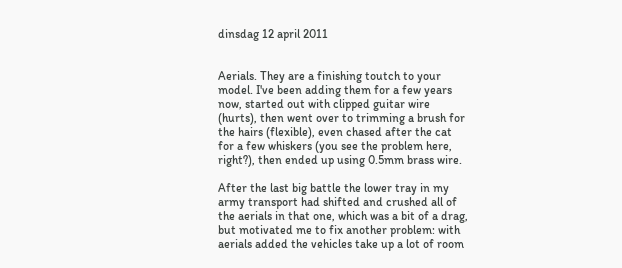dinsdag 12 april 2011


Aerials. They are a finishing toutch to your model. I've been adding them for a few years now, started out with clipped guitar wire (hurts), then went over to trimming a brush for the hairs (flexible), even chased after the cat for a few whiskers (you see the problem here, right?), then ended up using 0.5mm brass wire.

After the last big battle the lower tray in my army transport had shifted and crushed all of the aerials in that one, which was a bit of a drag, but motivated me to fix another problem: with aerials added the vehicles take up a lot of room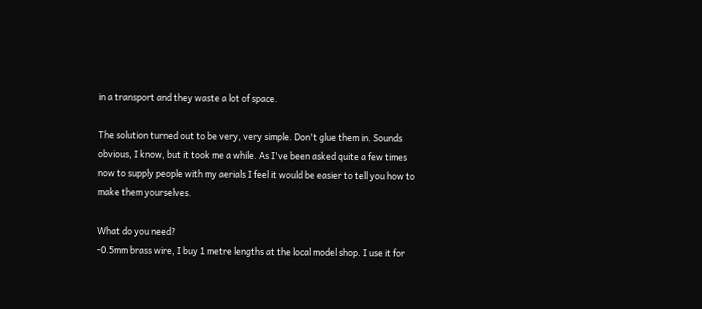in a transport and they waste a lot of space.

The solution turned out to be very, very simple. Don't glue them in. Sounds obvious, I know, but it took me a while. As I've been asked quite a few times now to supply people with my aerials I feel it would be easier to tell you how to make them yourselves.

What do you need?
-0.5mm brass wire, I buy 1 metre lengths at the local model shop. I use it for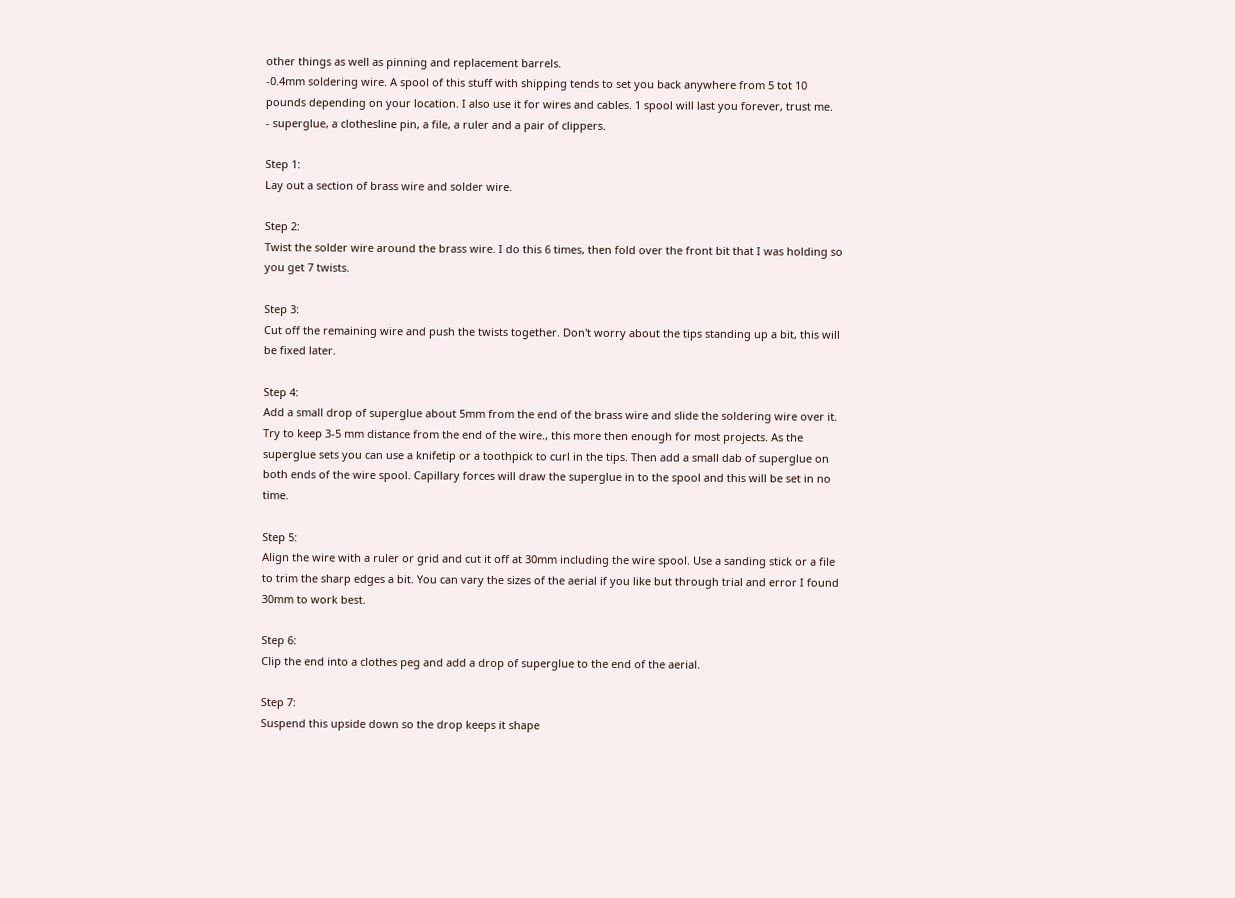other things as well as pinning and replacement barrels.
-0.4mm soldering wire. A spool of this stuff with shipping tends to set you back anywhere from 5 tot 10 pounds depending on your location. I also use it for wires and cables. 1 spool will last you forever, trust me.
- superglue, a clothesline pin, a file, a ruler and a pair of clippers.

Step 1:
Lay out a section of brass wire and solder wire.

Step 2:
Twist the solder wire around the brass wire. I do this 6 times, then fold over the front bit that I was holding so you get 7 twists.

Step 3:
Cut off the remaining wire and push the twists together. Don't worry about the tips standing up a bit, this will be fixed later.

Step 4:
Add a small drop of superglue about 5mm from the end of the brass wire and slide the soldering wire over it. Try to keep 3-5 mm distance from the end of the wire., this more then enough for most projects. As the superglue sets you can use a knifetip or a toothpick to curl in the tips. Then add a small dab of superglue on both ends of the wire spool. Capillary forces will draw the superglue in to the spool and this will be set in no time.

Step 5:
Align the wire with a ruler or grid and cut it off at 30mm including the wire spool. Use a sanding stick or a file to trim the sharp edges a bit. You can vary the sizes of the aerial if you like but through trial and error I found 30mm to work best.

Step 6:
Clip the end into a clothes peg and add a drop of superglue to the end of the aerial.

Step 7:
Suspend this upside down so the drop keeps it shape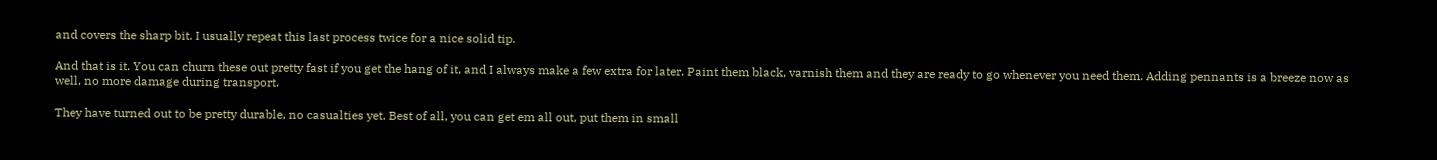and covers the sharp bit. I usually repeat this last process twice for a nice solid tip.

And that is it. You can churn these out pretty fast if you get the hang of it, and I always make a few extra for later. Paint them black, varnish them and they are ready to go whenever you need them. Adding pennants is a breeze now as well, no more damage during transport.

They have turned out to be pretty durable, no casualties yet. Best of all, you can get em all out, put them in small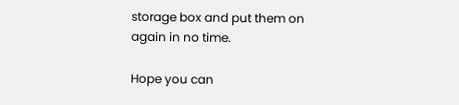storage box and put them on again in no time.

Hope you can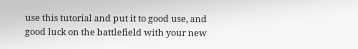use this tutorial and put it to good use, and good luck on the battlefield with your new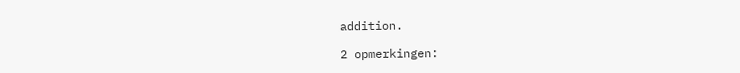addition.

2 opmerkingen: